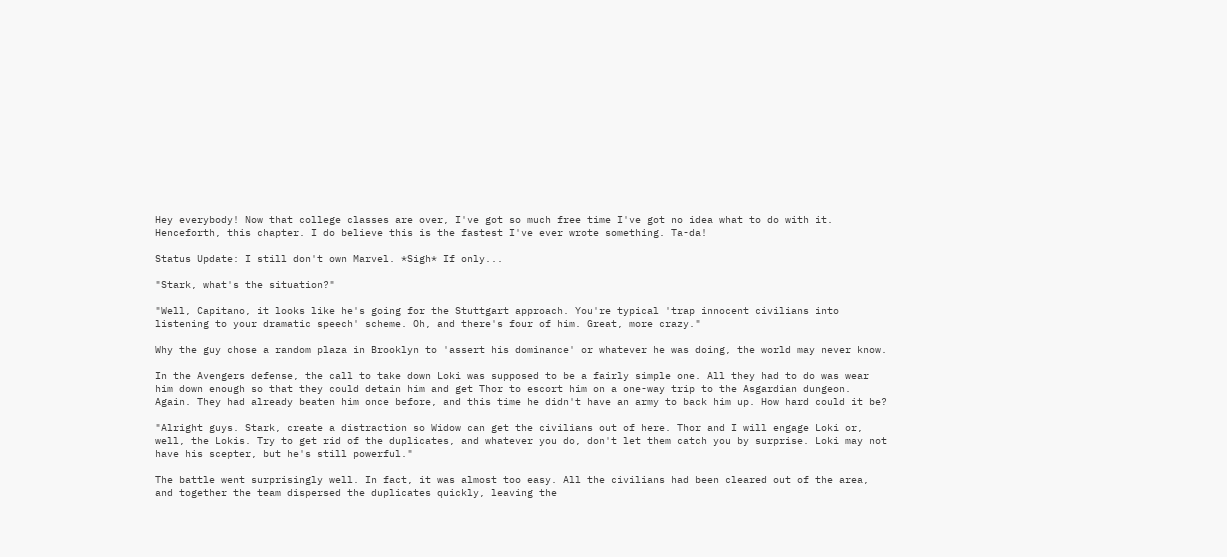Hey everybody! Now that college classes are over, I've got so much free time I've got no idea what to do with it. Henceforth, this chapter. I do believe this is the fastest I've ever wrote something. Ta-da!

Status Update: I still don't own Marvel. *Sigh* If only...

"Stark, what's the situation?"

"Well, Capitano, it looks like he's going for the Stuttgart approach. You're typical 'trap innocent civilians into listening to your dramatic speech' scheme. Oh, and there's four of him. Great, more crazy."

Why the guy chose a random plaza in Brooklyn to 'assert his dominance' or whatever he was doing, the world may never know.

In the Avengers defense, the call to take down Loki was supposed to be a fairly simple one. All they had to do was wear him down enough so that they could detain him and get Thor to escort him on a one-way trip to the Asgardian dungeon. Again. They had already beaten him once before, and this time he didn't have an army to back him up. How hard could it be?

"Alright guys. Stark, create a distraction so Widow can get the civilians out of here. Thor and I will engage Loki or, well, the Lokis. Try to get rid of the duplicates, and whatever you do, don't let them catch you by surprise. Loki may not have his scepter, but he's still powerful."

The battle went surprisingly well. In fact, it was almost too easy. All the civilians had been cleared out of the area, and together the team dispersed the duplicates quickly, leaving the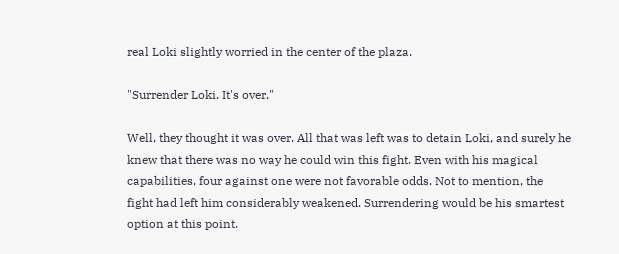real Loki slightly worried in the center of the plaza.

"Surrender Loki. It's over."

Well, they thought it was over. All that was left was to detain Loki, and surely he knew that there was no way he could win this fight. Even with his magical capabilities, four against one were not favorable odds. Not to mention, the fight had left him considerably weakened. Surrendering would be his smartest option at this point.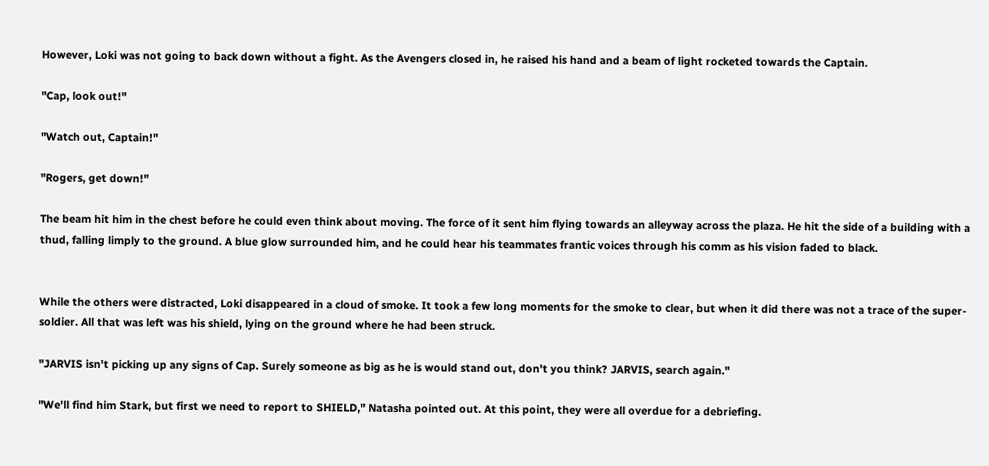However, Loki was not going to back down without a fight. As the Avengers closed in, he raised his hand and a beam of light rocketed towards the Captain.

"Cap, look out!"

"Watch out, Captain!"

"Rogers, get down!"

The beam hit him in the chest before he could even think about moving. The force of it sent him flying towards an alleyway across the plaza. He hit the side of a building with a thud, falling limply to the ground. A blue glow surrounded him, and he could hear his teammates frantic voices through his comm as his vision faded to black.


While the others were distracted, Loki disappeared in a cloud of smoke. It took a few long moments for the smoke to clear, but when it did there was not a trace of the super-soldier. All that was left was his shield, lying on the ground where he had been struck.

"JARVIS isn't picking up any signs of Cap. Surely someone as big as he is would stand out, don't you think? JARVIS, search again."

"We'll find him Stark, but first we need to report to SHIELD," Natasha pointed out. At this point, they were all overdue for a debriefing.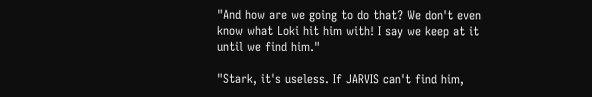"And how are we going to do that? We don't even know what Loki hit him with! I say we keep at it until we find him."

"Stark, it's useless. If JARVIS can't find him,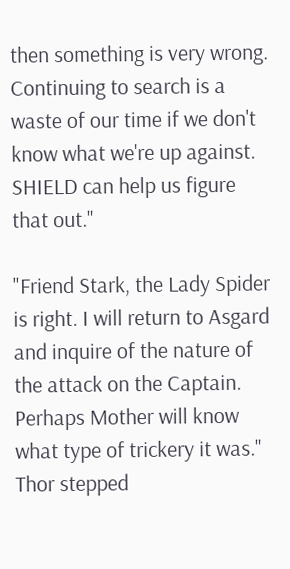then something is very wrong. Continuing to search is a waste of our time if we don't know what we're up against. SHIELD can help us figure that out."

"Friend Stark, the Lady Spider is right. I will return to Asgard and inquire of the nature of the attack on the Captain. Perhaps Mother will know what type of trickery it was." Thor stepped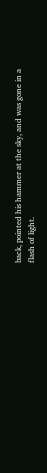back, pointed his hammer at the sky, and was gone in a flash of light.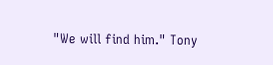"We will find him." Tony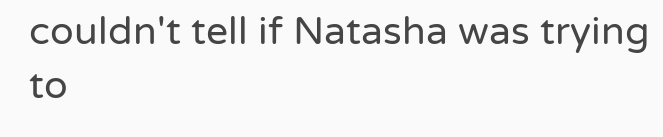couldn't tell if Natasha was trying to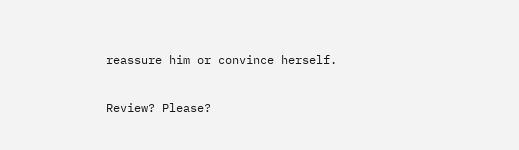reassure him or convince herself.

Review? Please?